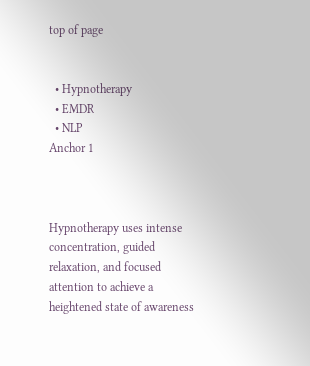top of page


  • Hypnotherapy
  • EMDR
  • NLP
Anchor 1



Hypnotherapy uses intense concentration, guided relaxation, and focused attention to achieve a heightened state of awareness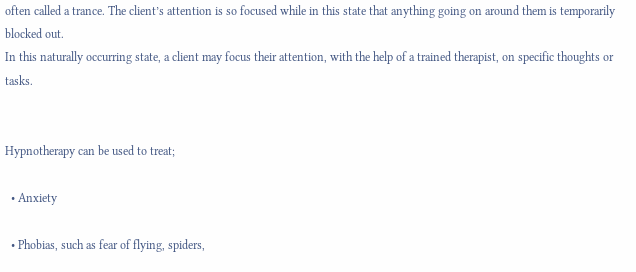often called a trance. The client’s attention is so focused while in this state that anything going on around them is temporarily blocked out.
In this naturally occurring state, a client may focus their attention, with the help of a trained therapist, on specific thoughts or tasks.


Hypnotherapy can be used to treat;

  • Anxiety

  • Phobias, such as fear of flying, spiders,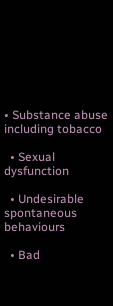• Substance abuse including tobacco

  • Sexual dysfunction

  • Undesirable spontaneous behaviours

  • Bad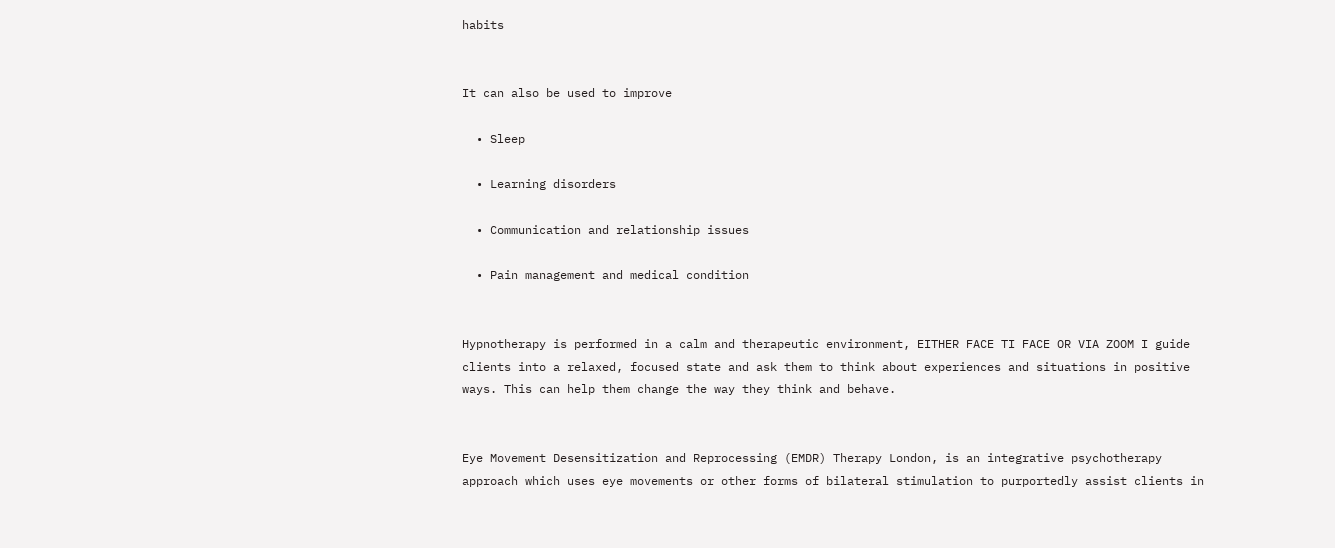habits


It can also be used to improve

  • Sleep

  • Learning disorders

  • Communication and relationship issues

  • Pain management and medical condition


Hypnotherapy is performed in a calm and therapeutic environment, EITHER FACE TI FACE OR VIA ZOOM I guide clients into a relaxed, focused state and ask them to think about experiences and situations in positive ways. This can help them change the way they think and behave.


Eye Movement Desensitization and Reprocessing (EMDR) Therapy London, is an integrative psychotherapy approach which uses eye movements or other forms of bilateral stimulation to purportedly assist clients in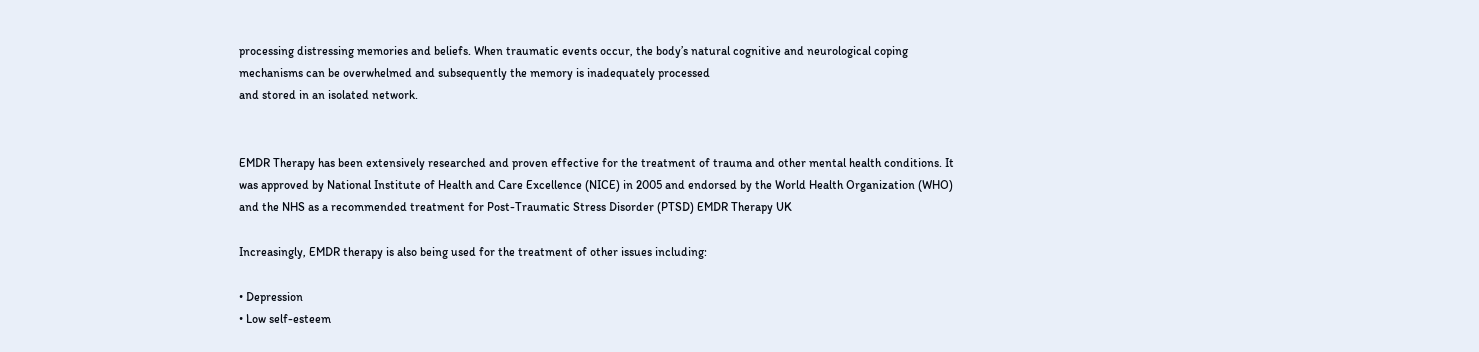processing distressing memories and beliefs. When traumatic events occur, the body’s natural cognitive and neurological coping mechanisms can be overwhelmed and subsequently the memory is inadequately processed
and stored in an isolated network.


EMDR Therapy has been extensively researched and proven effective for the treatment of trauma and other mental health conditions. It was approved by National Institute of Health and Care Excellence (NICE) in 2005 and endorsed by the World Health Organization (WHO) and the NHS as a recommended treatment for Post-Traumatic Stress Disorder (PTSD) EMDR Therapy UK

Increasingly, EMDR therapy is also being used for the treatment of other issues including:

• Depression
• Low self-esteem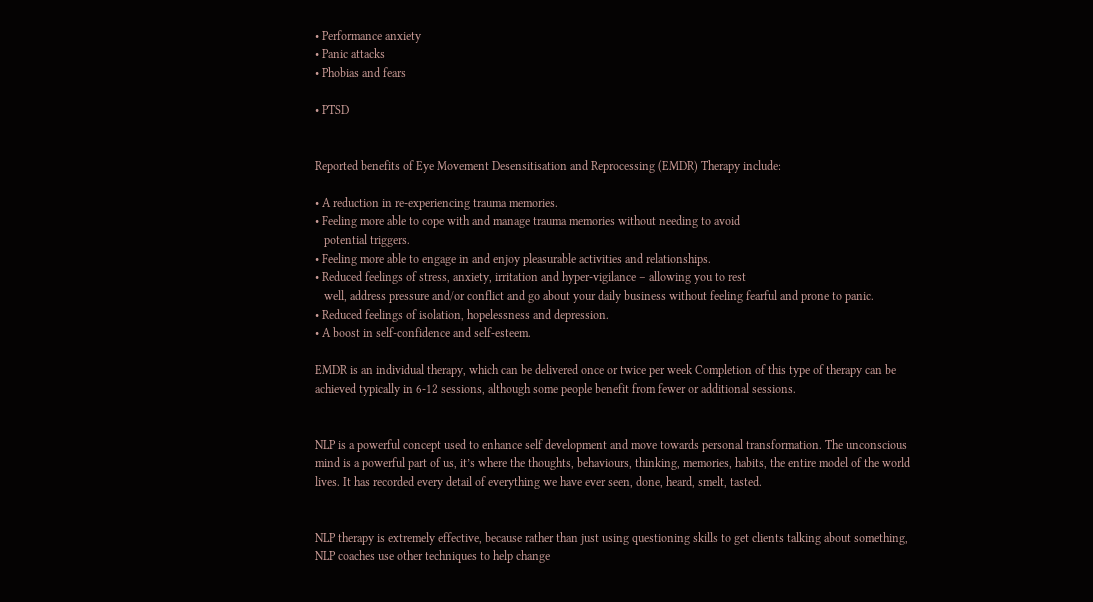• Performance anxiety
• Panic attacks
• Phobias and fears

• PTSD


Reported benefits of Eye Movement Desensitisation and Reprocessing (EMDR) Therapy include:

• A reduction in re-experiencing trauma memories.
• Feeling more able to cope with and manage trauma memories without needing to avoid
   potential triggers.
• Feeling more able to engage in and enjoy pleasurable activities and relationships.
• Reduced feelings of stress, anxiety, irritation and hyper-vigilance – allowing you to rest
   well, address pressure and/or conflict and go about your daily business without feeling fearful and prone to panic.
• Reduced feelings of isolation, hopelessness and depression.
• A boost in self-confidence and self-esteem.

EMDR is an individual therapy, which can be delivered once or twice per week Completion of this type of therapy can be achieved typically in 6-12 sessions, although some people benefit from fewer or additional sessions.


NLP is a powerful concept used to enhance self development and move towards personal transformation. The unconscious mind is a powerful part of us, it’s where the thoughts, behaviours, thinking, memories, habits, the entire model of the world lives. It has recorded every detail of everything we have ever seen, done, heard, smelt, tasted.


NLP therapy is extremely effective, because rather than just using questioning skills to get clients talking about something, NLP coaches use other techniques to help change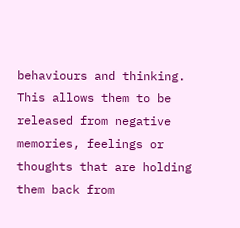behaviours and thinking. This allows them to be released from negative memories, feelings or thoughts that are holding them back from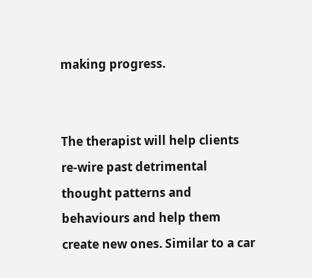making progress.


The therapist will help clients re-wire past detrimental thought patterns and behaviours and help them create new ones. Similar to a car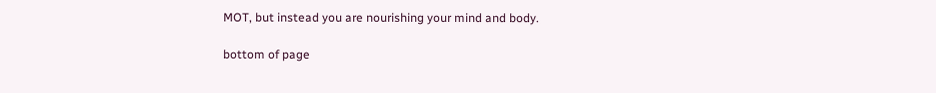MOT, but instead you are nourishing your mind and body.

bottom of page